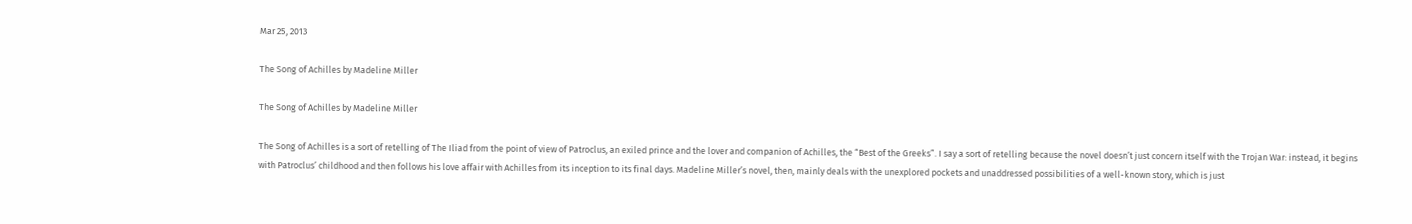Mar 25, 2013

The Song of Achilles by Madeline Miller

The Song of Achilles by Madeline Miller

The Song of Achilles is a sort of retelling of The Iliad from the point of view of Patroclus, an exiled prince and the lover and companion of Achilles, the “Best of the Greeks”. I say a sort of retelling because the novel doesn’t just concern itself with the Trojan War: instead, it begins with Patroclus’ childhood and then follows his love affair with Achilles from its inception to its final days. Madeline Miller’s novel, then, mainly deals with the unexplored pockets and unaddressed possibilities of a well-known story, which is just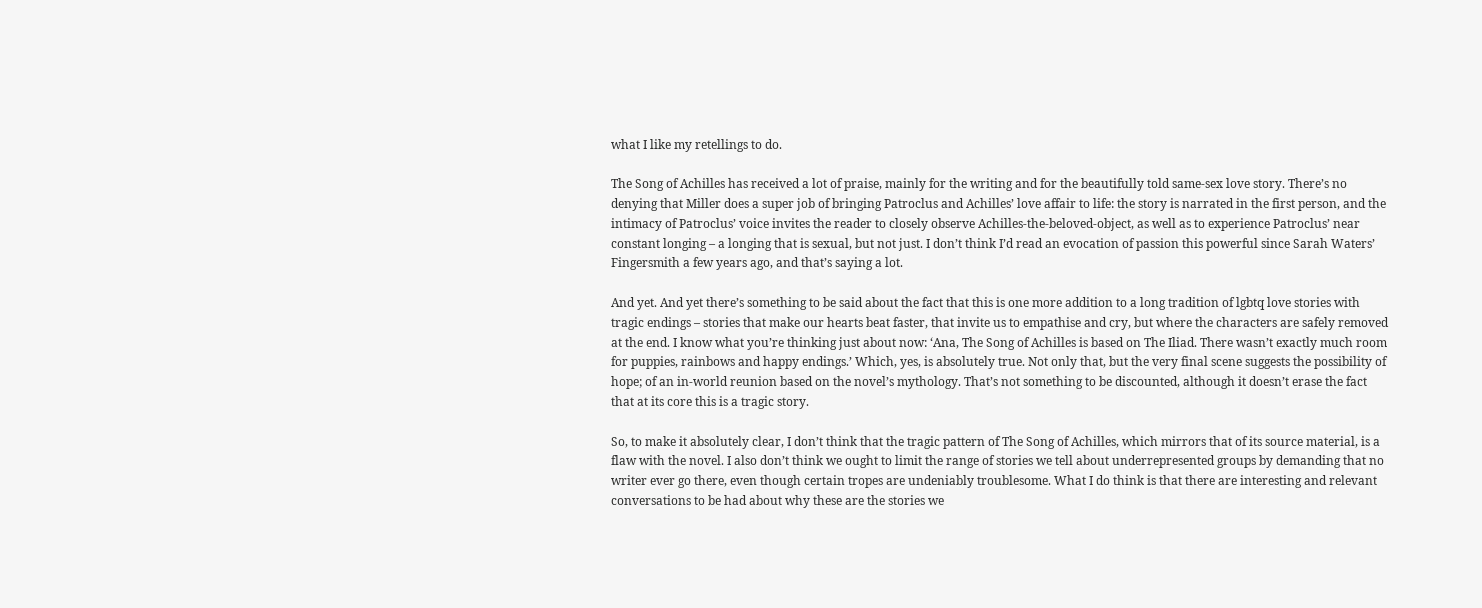what I like my retellings to do.

The Song of Achilles has received a lot of praise, mainly for the writing and for the beautifully told same-sex love story. There’s no denying that Miller does a super job of bringing Patroclus and Achilles’ love affair to life: the story is narrated in the first person, and the intimacy of Patroclus’ voice invites the reader to closely observe Achilles-the-beloved-object, as well as to experience Patroclus’ near constant longing – a longing that is sexual, but not just. I don’t think I’d read an evocation of passion this powerful since Sarah Waters’ Fingersmith a few years ago, and that’s saying a lot.

And yet. And yet there’s something to be said about the fact that this is one more addition to a long tradition of lgbtq love stories with tragic endings – stories that make our hearts beat faster, that invite us to empathise and cry, but where the characters are safely removed at the end. I know what you’re thinking just about now: ‘Ana, The Song of Achilles is based on The Iliad. There wasn’t exactly much room for puppies, rainbows and happy endings.’ Which, yes, is absolutely true. Not only that, but the very final scene suggests the possibility of hope; of an in-world reunion based on the novel’s mythology. That’s not something to be discounted, although it doesn’t erase the fact that at its core this is a tragic story.

So, to make it absolutely clear, I don’t think that the tragic pattern of The Song of Achilles, which mirrors that of its source material, is a flaw with the novel. I also don’t think we ought to limit the range of stories we tell about underrepresented groups by demanding that no writer ever go there, even though certain tropes are undeniably troublesome. What I do think is that there are interesting and relevant conversations to be had about why these are the stories we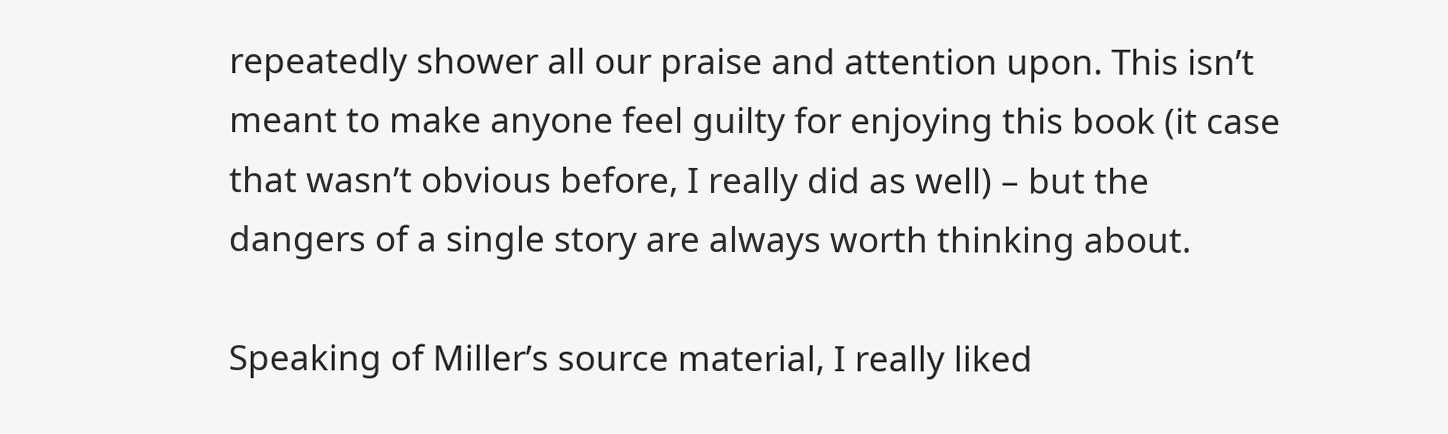repeatedly shower all our praise and attention upon. This isn’t meant to make anyone feel guilty for enjoying this book (it case that wasn’t obvious before, I really did as well) – but the dangers of a single story are always worth thinking about.

Speaking of Miller’s source material, I really liked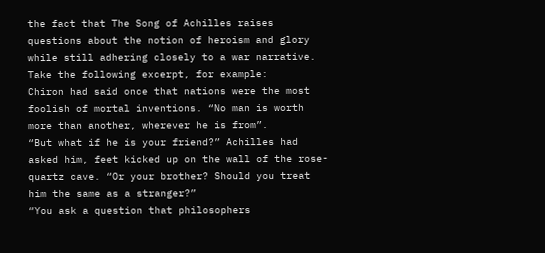the fact that The Song of Achilles raises questions about the notion of heroism and glory while still adhering closely to a war narrative. Take the following excerpt, for example:
Chiron had said once that nations were the most foolish of mortal inventions. “No man is worth more than another, wherever he is from”.
“But what if he is your friend?” Achilles had asked him, feet kicked up on the wall of the rose-quartz cave. “Or your brother? Should you treat him the same as a stranger?”
“You ask a question that philosophers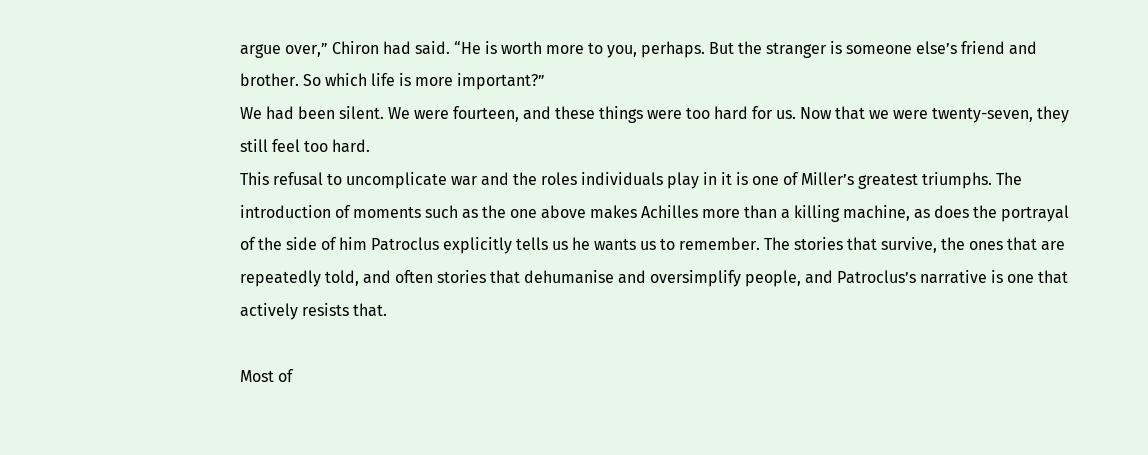argue over,” Chiron had said. “He is worth more to you, perhaps. But the stranger is someone else’s friend and brother. So which life is more important?”
We had been silent. We were fourteen, and these things were too hard for us. Now that we were twenty-seven, they still feel too hard.
This refusal to uncomplicate war and the roles individuals play in it is one of Miller’s greatest triumphs. The introduction of moments such as the one above makes Achilles more than a killing machine, as does the portrayal of the side of him Patroclus explicitly tells us he wants us to remember. The stories that survive, the ones that are repeatedly told, and often stories that dehumanise and oversimplify people, and Patroclus’s narrative is one that actively resists that.

Most of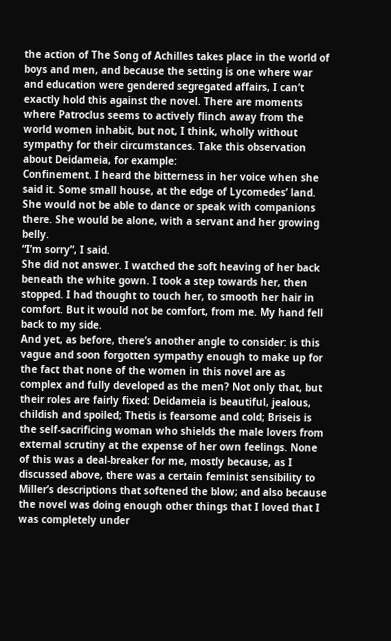the action of The Song of Achilles takes place in the world of boys and men, and because the setting is one where war and education were gendered segregated affairs, I can’t exactly hold this against the novel. There are moments where Patroclus seems to actively flinch away from the world women inhabit, but not, I think, wholly without sympathy for their circumstances. Take this observation about Deidameia, for example:
Confinement. I heard the bitterness in her voice when she said it. Some small house, at the edge of Lycomedes’ land. She would not be able to dance or speak with companions there. She would be alone, with a servant and her growing belly.
“I’m sorry”, I said.
She did not answer. I watched the soft heaving of her back beneath the white gown. I took a step towards her, then stopped. I had thought to touch her, to smooth her hair in comfort. But it would not be comfort, from me. My hand fell back to my side.
And yet, as before, there’s another angle to consider: is this vague and soon forgotten sympathy enough to make up for the fact that none of the women in this novel are as complex and fully developed as the men? Not only that, but their roles are fairly fixed: Deidameia is beautiful, jealous, childish and spoiled; Thetis is fearsome and cold; Briseis is the self-sacrificing woman who shields the male lovers from external scrutiny at the expense of her own feelings. None of this was a deal-breaker for me, mostly because, as I discussed above, there was a certain feminist sensibility to Miller’s descriptions that softened the blow; and also because the novel was doing enough other things that I loved that I was completely under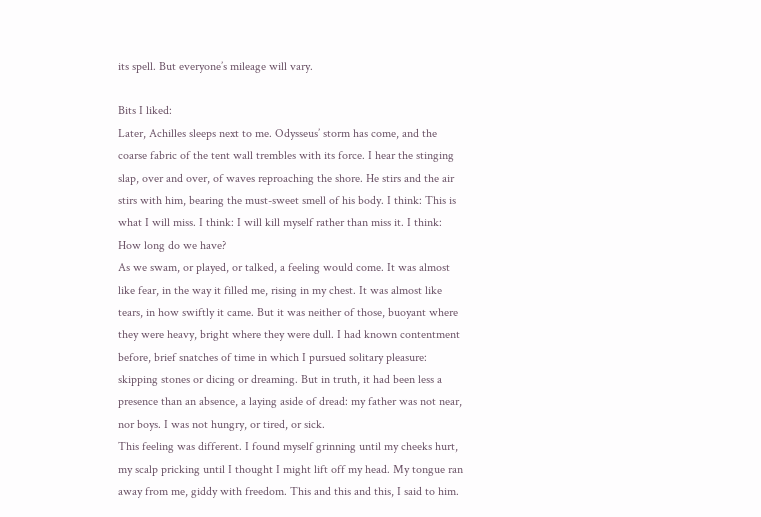its spell. But everyone’s mileage will vary.

Bits I liked:
Later, Achilles sleeps next to me. Odysseus’ storm has come, and the coarse fabric of the tent wall trembles with its force. I hear the stinging slap, over and over, of waves reproaching the shore. He stirs and the air stirs with him, bearing the must-sweet smell of his body. I think: This is what I will miss. I think: I will kill myself rather than miss it. I think: How long do we have?
As we swam, or played, or talked, a feeling would come. It was almost like fear, in the way it filled me, rising in my chest. It was almost like tears, in how swiftly it came. But it was neither of those, buoyant where they were heavy, bright where they were dull. I had known contentment before, brief snatches of time in which I pursued solitary pleasure: skipping stones or dicing or dreaming. But in truth, it had been less a presence than an absence, a laying aside of dread: my father was not near, nor boys. I was not hungry, or tired, or sick.
This feeling was different. I found myself grinning until my cheeks hurt, my scalp pricking until I thought I might lift off my head. My tongue ran away from me, giddy with freedom. This and this and this, I said to him.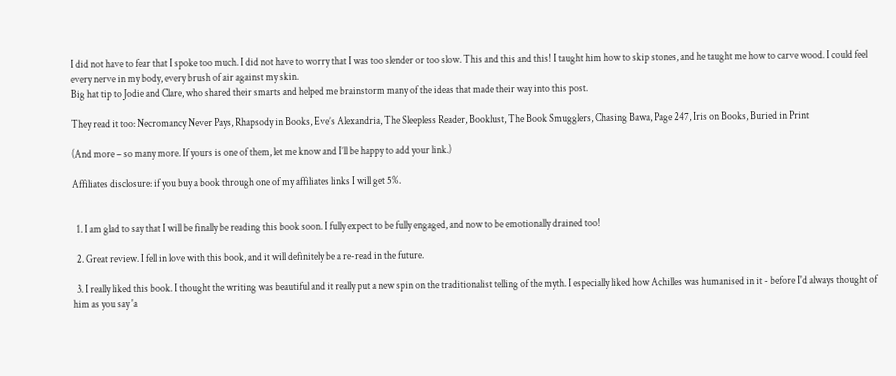I did not have to fear that I spoke too much. I did not have to worry that I was too slender or too slow. This and this and this! I taught him how to skip stones, and he taught me how to carve wood. I could feel every nerve in my body, every brush of air against my skin.
Big hat tip to Jodie and Clare, who shared their smarts and helped me brainstorm many of the ideas that made their way into this post.

They read it too: Necromancy Never Pays, Rhapsody in Books, Eve’s Alexandria, The Sleepless Reader, Booklust, The Book Smugglers, Chasing Bawa, Page 247, Iris on Books, Buried in Print

(And more – so many more. If yours is one of them, let me know and I’ll be happy to add your link.)

Affiliates disclosure: if you buy a book through one of my affiliates links I will get 5%.


  1. I am glad to say that I will be finally be reading this book soon. I fully expect to be fully engaged, and now to be emotionally drained too!

  2. Great review. I fell in love with this book, and it will definitely be a re-read in the future.

  3. I really liked this book. I thought the writing was beautiful and it really put a new spin on the traditionalist telling of the myth. I especially liked how Achilles was humanised in it - before I'd always thought of him as you say 'a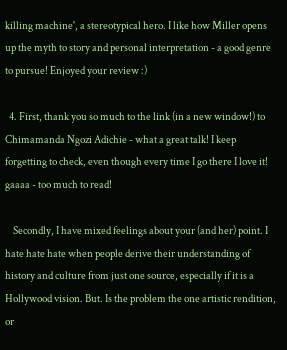killing machine', a stereotypical hero. I like how Miller opens up the myth to story and personal interpretation - a good genre to pursue! Enjoyed your review :)

  4. First, thank you so much to the link (in a new window!) to Chimamanda Ngozi Adichie - what a great talk! I keep forgetting to check, even though every time I go there I love it! gaaaa - too much to read!

    Secondly, I have mixed feelings about your (and her) point. I hate hate hate when people derive their understanding of history and culture from just one source, especially if it is a Hollywood vision. But. Is the problem the one artistic rendition, or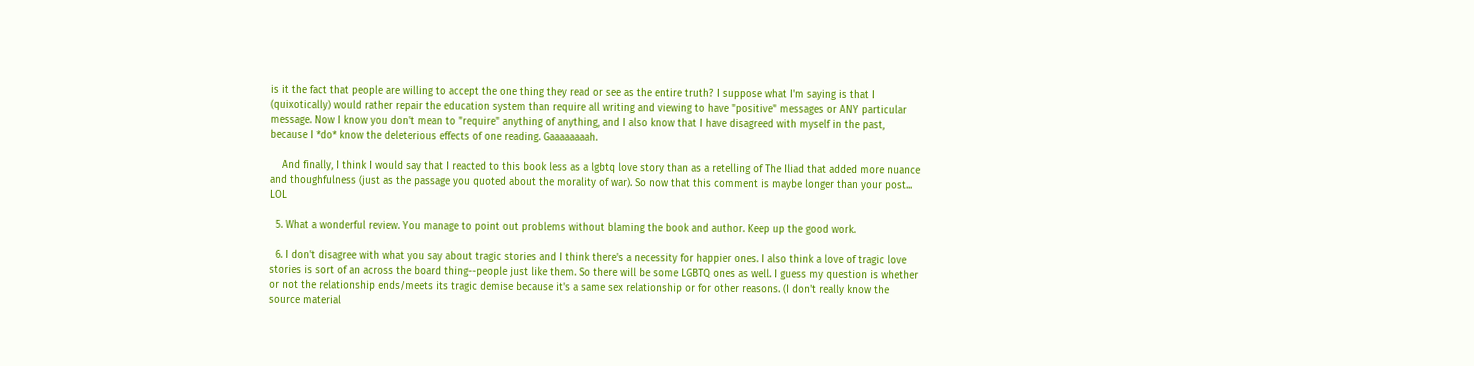is it the fact that people are willing to accept the one thing they read or see as the entire truth? I suppose what I'm saying is that I (quixotically) would rather repair the education system than require all writing and viewing to have "positive" messages or ANY particular message. Now I know you don't mean to "require" anything of anything, and I also know that I have disagreed with myself in the past, because I *do* know the deleterious effects of one reading. Gaaaaaaaah.

    And finally, I think I would say that I reacted to this book less as a lgbtq love story than as a retelling of The Iliad that added more nuance and thoughfulness (just as the passage you quoted about the morality of war). So now that this comment is maybe longer than your post... LOL

  5. What a wonderful review. You manage to point out problems without blaming the book and author. Keep up the good work.

  6. I don't disagree with what you say about tragic stories and I think there's a necessity for happier ones. I also think a love of tragic love stories is sort of an across the board thing--people just like them. So there will be some LGBTQ ones as well. I guess my question is whether or not the relationship ends/meets its tragic demise because it's a same sex relationship or for other reasons. (I don't really know the source material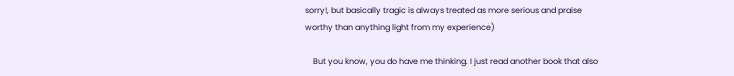sorry!, but basically tragic is always treated as more serious and praise worthy than anything light from my experience)

    But you know, you do have me thinking. I just read another book that also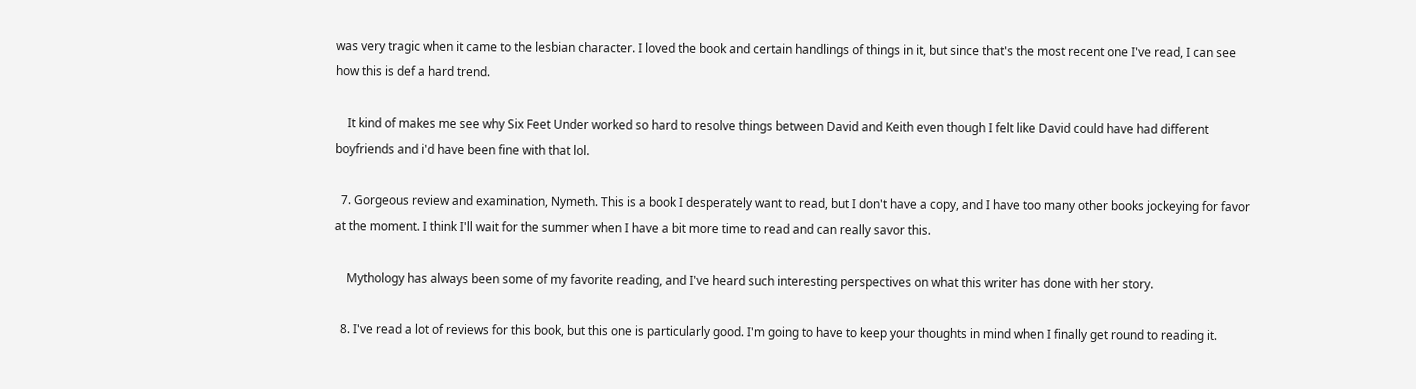was very tragic when it came to the lesbian character. I loved the book and certain handlings of things in it, but since that's the most recent one I've read, I can see how this is def a hard trend.

    It kind of makes me see why Six Feet Under worked so hard to resolve things between David and Keith even though I felt like David could have had different boyfriends and i'd have been fine with that lol.

  7. Gorgeous review and examination, Nymeth. This is a book I desperately want to read, but I don't have a copy, and I have too many other books jockeying for favor at the moment. I think I'll wait for the summer when I have a bit more time to read and can really savor this.

    Mythology has always been some of my favorite reading, and I've heard such interesting perspectives on what this writer has done with her story.

  8. I've read a lot of reviews for this book, but this one is particularly good. I'm going to have to keep your thoughts in mind when I finally get round to reading it.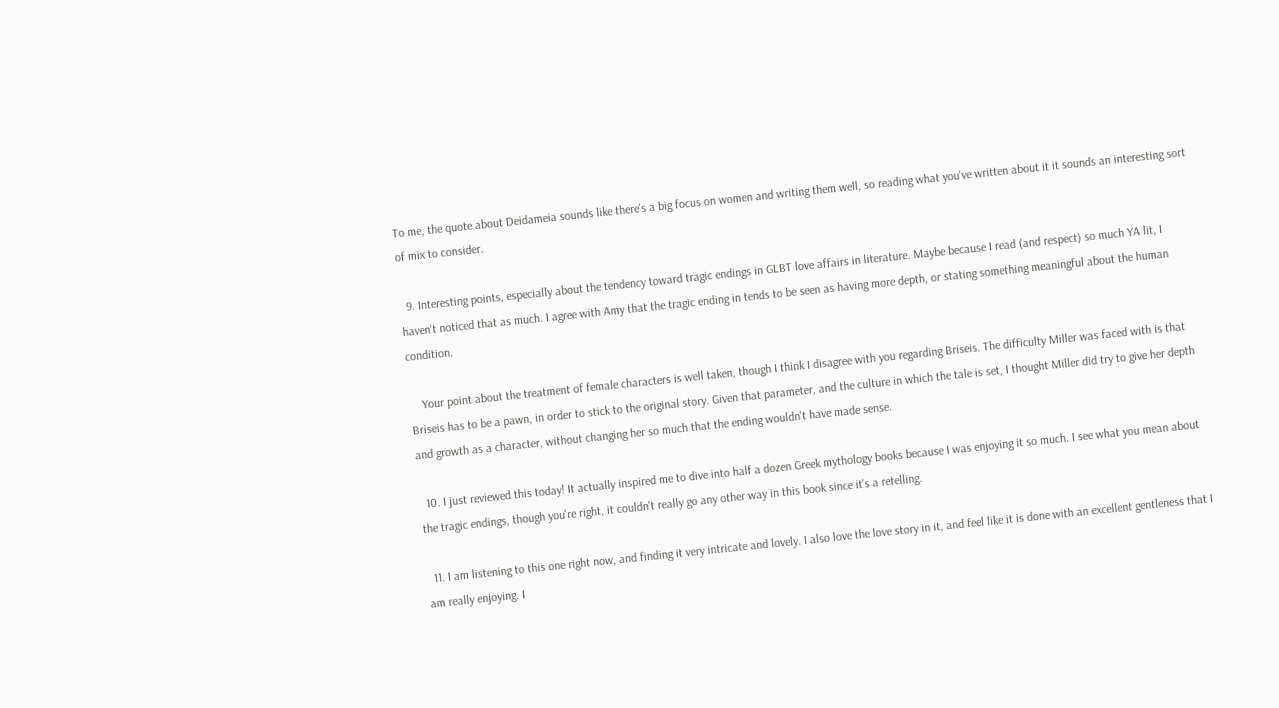To me, the quote about Deidameia sounds like there's a big focus on women and writing them well, so reading what you've written about it it sounds an interesting sort of mix to consider.

  9. Interesting points, especially about the tendency toward tragic endings in GLBT love affairs in literature. Maybe because I read (and respect) so much YA lit, I haven't noticed that as much. I agree with Amy that the tragic ending in tends to be seen as having more depth, or stating something meaningful about the human condition.

    Your point about the treatment of female characters is well taken, though I think I disagree with you regarding Briseis. The difficulty Miller was faced with is that Briseis has to be a pawn, in order to stick to the original story. Given that parameter, and the culture in which the tale is set, I thought Miller did try to give her depth and growth as a character, without changing her so much that the ending wouldn't have made sense.

  10. I just reviewed this today! It actually inspired me to dive into half a dozen Greek mythology books because I was enjoying it so much. I see what you mean about the tragic endings, though you're right, it couldn't really go any other way in this book since it's a retelling.

  11. I am listening to this one right now, and finding it very intricate and lovely. I also love the love story in it, and feel like it is done with an excellent gentleness that I am really enjoying. I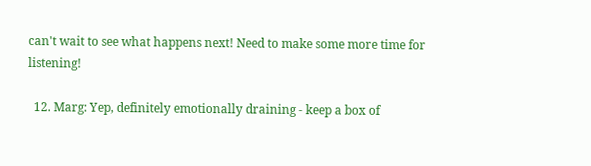can't wait to see what happens next! Need to make some more time for listening!

  12. Marg: Yep, definitely emotionally draining - keep a box of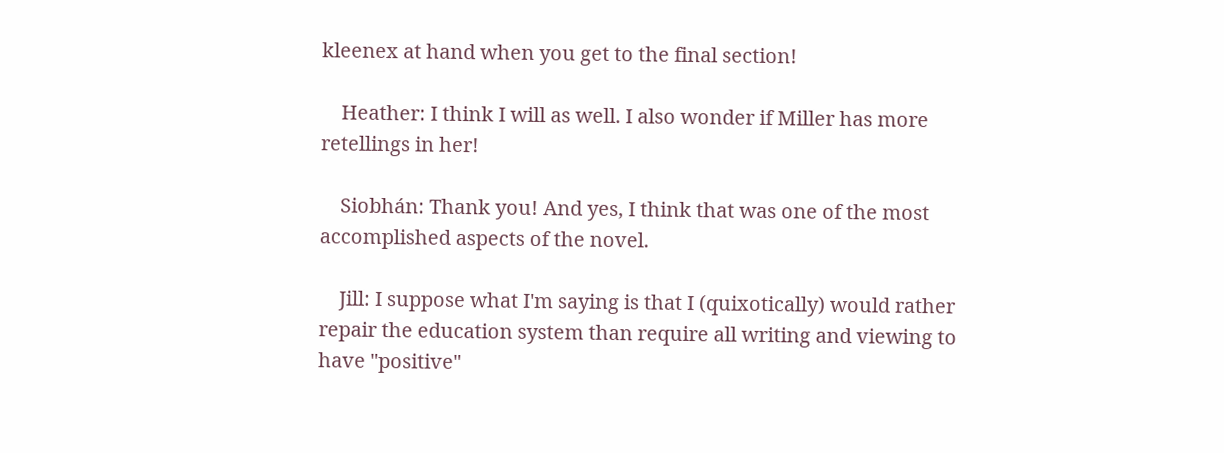kleenex at hand when you get to the final section!

    Heather: I think I will as well. I also wonder if Miller has more retellings in her!

    Siobhán: Thank you! And yes, I think that was one of the most accomplished aspects of the novel.

    Jill: I suppose what I'm saying is that I (quixotically) would rather repair the education system than require all writing and viewing to have "positive"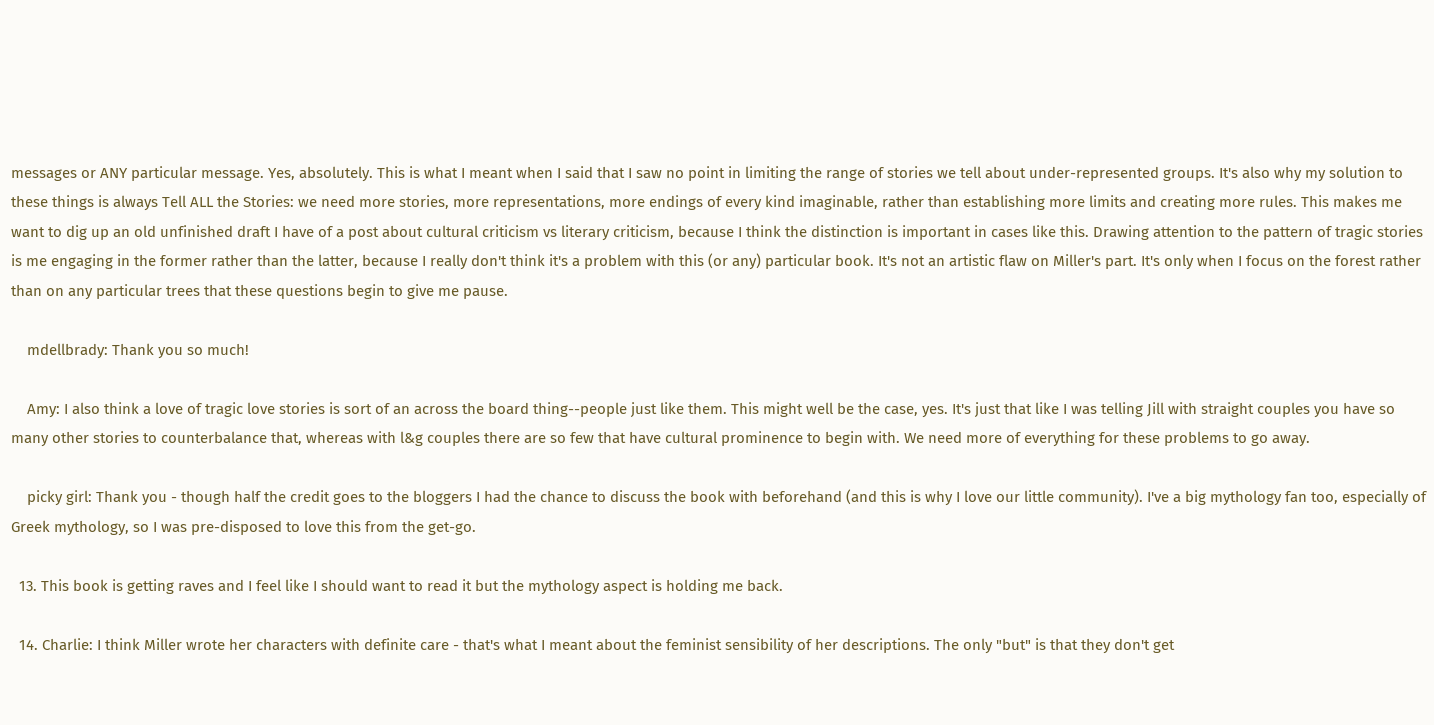messages or ANY particular message. Yes, absolutely. This is what I meant when I said that I saw no point in limiting the range of stories we tell about under-represented groups. It's also why my solution to these things is always Tell ALL the Stories: we need more stories, more representations, more endings of every kind imaginable, rather than establishing more limits and creating more rules. This makes me want to dig up an old unfinished draft I have of a post about cultural criticism vs literary criticism, because I think the distinction is important in cases like this. Drawing attention to the pattern of tragic stories is me engaging in the former rather than the latter, because I really don't think it's a problem with this (or any) particular book. It's not an artistic flaw on Miller's part. It's only when I focus on the forest rather than on any particular trees that these questions begin to give me pause.

    mdellbrady: Thank you so much!

    Amy: I also think a love of tragic love stories is sort of an across the board thing--people just like them. This might well be the case, yes. It's just that like I was telling Jill with straight couples you have so many other stories to counterbalance that, whereas with l&g couples there are so few that have cultural prominence to begin with. We need more of everything for these problems to go away.

    picky girl: Thank you - though half the credit goes to the bloggers I had the chance to discuss the book with beforehand (and this is why I love our little community). I've a big mythology fan too, especially of Greek mythology, so I was pre-disposed to love this from the get-go.

  13. This book is getting raves and I feel like I should want to read it but the mythology aspect is holding me back.

  14. Charlie: I think Miller wrote her characters with definite care - that's what I meant about the feminist sensibility of her descriptions. The only "but" is that they don't get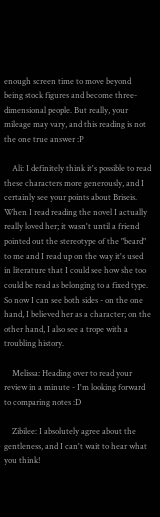enough screen time to move beyond being stock figures and become three-dimensional people. But really, your mileage may vary, and this reading is not the one true answer :P

    Ali: I definitely think it's possible to read these characters more generously, and I certainly see your points about Briseis. When I read reading the novel I actually really loved her; it wasn't until a friend pointed out the stereotype of the "beard" to me and I read up on the way it's used in literature that I could see how she too could be read as belonging to a fixed type. So now I can see both sides - on the one hand, I believed her as a character; on the other hand, I also see a trope with a troubling history.

    Melissa: Heading over to read your review in a minute - I'm looking forward to comparing notes :D

    Zibilee: I absolutely agree about the gentleness, and I can't wait to hear what you think!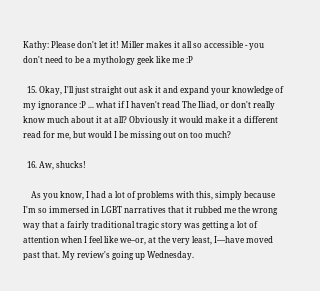Kathy: Please don't let it! Miller makes it all so accessible - you don't need to be a mythology geek like me :P

  15. Okay, I'll just straight out ask it and expand your knowledge of my ignorance :P ... what if I haven't read The Iliad, or don't really know much about it at all? Obviously it would make it a different read for me, but would I be missing out on too much?

  16. Aw, shucks!

    As you know, I had a lot of problems with this, simply because I'm so immersed in LGBT narratives that it rubbed me the wrong way that a fairly traditional tragic story was getting a lot of attention when I feel like we–or, at the very least, I—have moved past that. My review's going up Wednesday.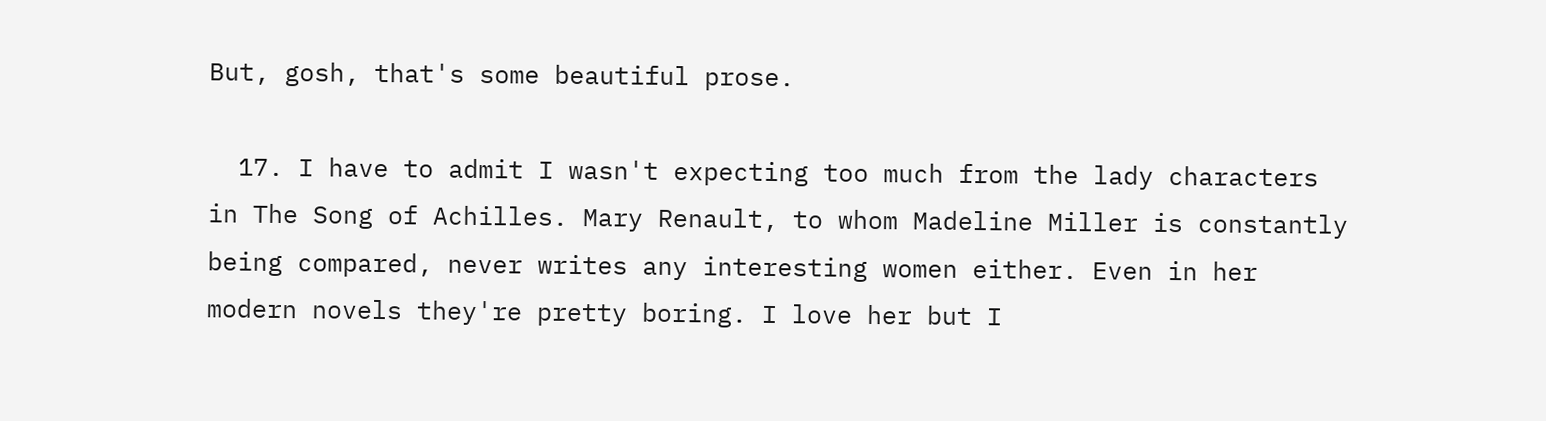But, gosh, that's some beautiful prose.

  17. I have to admit I wasn't expecting too much from the lady characters in The Song of Achilles. Mary Renault, to whom Madeline Miller is constantly being compared, never writes any interesting women either. Even in her modern novels they're pretty boring. I love her but I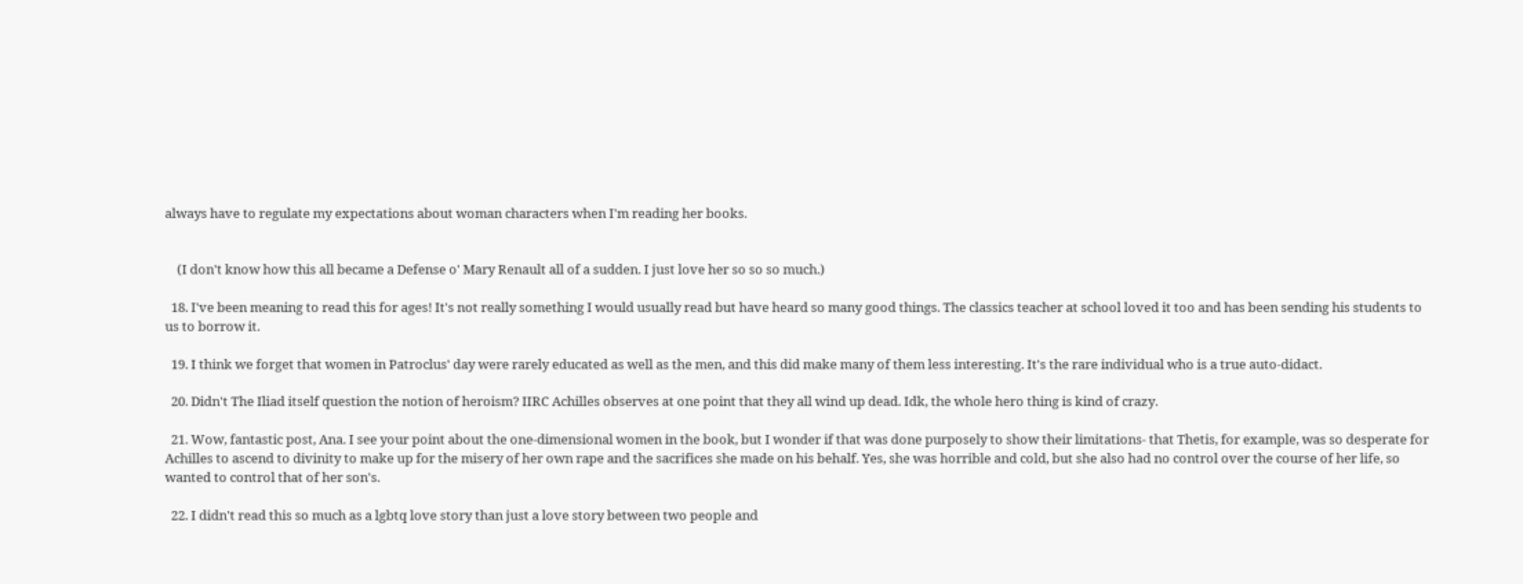always have to regulate my expectations about woman characters when I'm reading her books.


    (I don't know how this all became a Defense o' Mary Renault all of a sudden. I just love her so so so much.)

  18. I've been meaning to read this for ages! It's not really something I would usually read but have heard so many good things. The classics teacher at school loved it too and has been sending his students to us to borrow it.

  19. I think we forget that women in Patroclus' day were rarely educated as well as the men, and this did make many of them less interesting. It's the rare individual who is a true auto-didact.

  20. Didn't The Iliad itself question the notion of heroism? IIRC Achilles observes at one point that they all wind up dead. Idk, the whole hero thing is kind of crazy.

  21. Wow, fantastic post, Ana. I see your point about the one-dimensional women in the book, but I wonder if that was done purposely to show their limitations- that Thetis, for example, was so desperate for Achilles to ascend to divinity to make up for the misery of her own rape and the sacrifices she made on his behalf. Yes, she was horrible and cold, but she also had no control over the course of her life, so wanted to control that of her son's.

  22. I didn't read this so much as a lgbtq love story than just a love story between two people and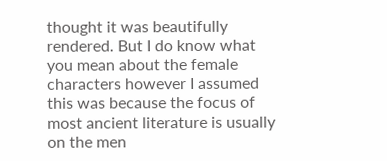thought it was beautifully rendered. But I do know what you mean about the female characters however I assumed this was because the focus of most ancient literature is usually on the men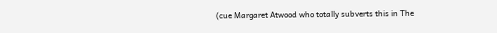(cue Margaret Atwood who totally subverts this in The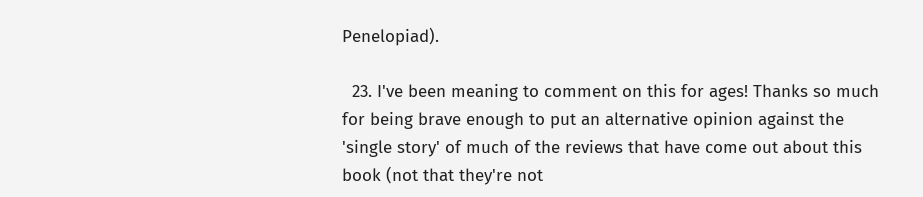Penelopiad).

  23. I've been meaning to comment on this for ages! Thanks so much for being brave enough to put an alternative opinion against the 'single story' of much of the reviews that have come out about this book (not that they're not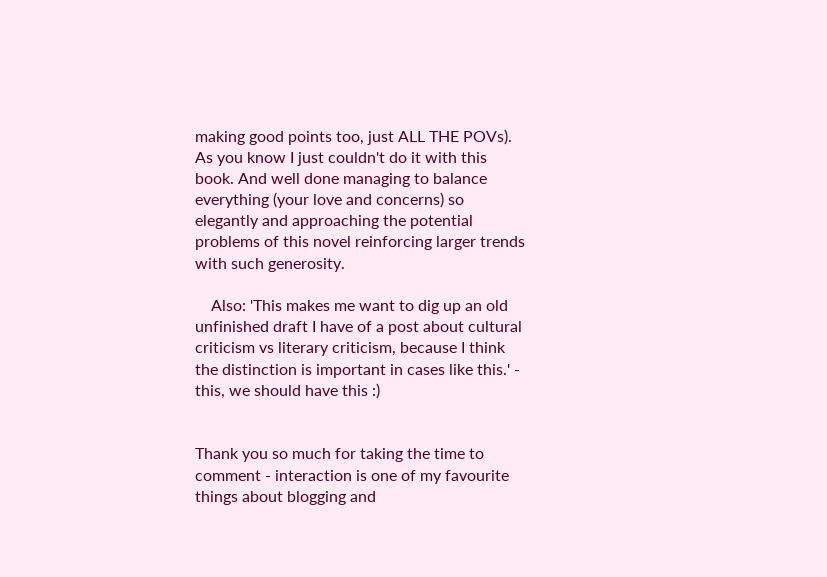making good points too, just ALL THE POVs). As you know I just couldn't do it with this book. And well done managing to balance everything (your love and concerns) so elegantly and approaching the potential problems of this novel reinforcing larger trends with such generosity.

    Also: 'This makes me want to dig up an old unfinished draft I have of a post about cultural criticism vs literary criticism, because I think the distinction is important in cases like this.' - this, we should have this :)


Thank you so much for taking the time to comment - interaction is one of my favourite things about blogging and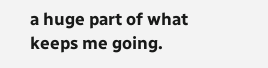a huge part of what keeps me going.